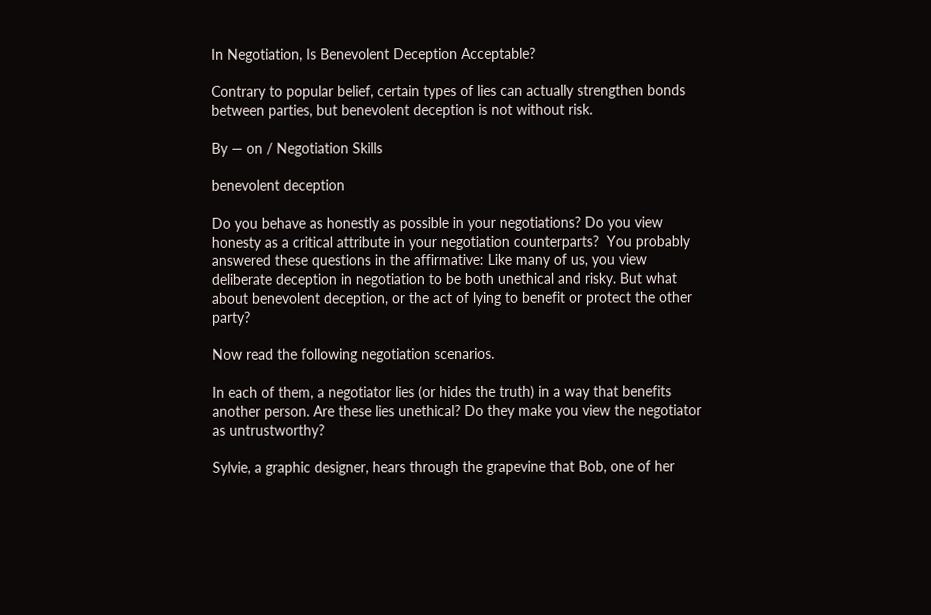In Negotiation, Is Benevolent Deception Acceptable?

Contrary to popular belief, certain types of lies can actually strengthen bonds between parties, but benevolent deception is not without risk.

By — on / Negotiation Skills

benevolent deception

Do you behave as honestly as possible in your negotiations? Do you view honesty as a critical attribute in your negotiation counterparts?  You probably answered these questions in the affirmative: Like many of us, you view deliberate deception in negotiation to be both unethical and risky. But what about benevolent deception, or the act of lying to benefit or protect the other party?

Now read the following negotiation scenarios.

In each of them, a negotiator lies (or hides the truth) in a way that benefits another person. Are these lies unethical? Do they make you view the negotiator as untrustworthy?

Sylvie, a graphic designer, hears through the grapevine that Bob, one of her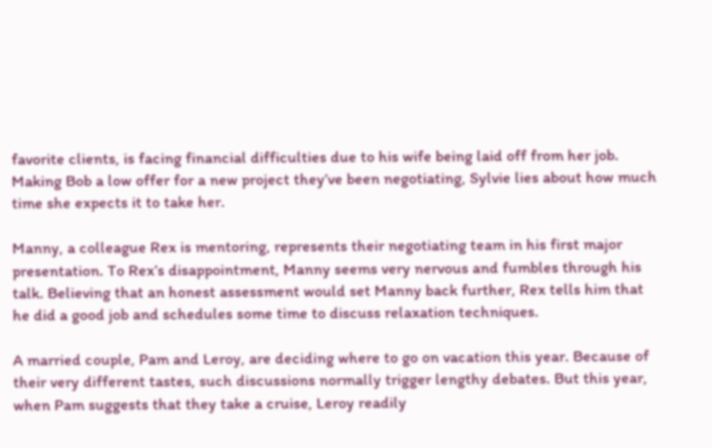favorite clients, is facing financial difficulties due to his wife being laid off from her job. Making Bob a low offer for a new project they’ve been negotiating, Sylvie lies about how much time she expects it to take her.

Manny, a colleague Rex is mentoring, represents their negotiating team in his first major presentation. To Rex’s disappointment, Manny seems very nervous and fumbles through his talk. Believing that an honest assessment would set Manny back further, Rex tells him that he did a good job and schedules some time to discuss relaxation techniques.

A married couple, Pam and Leroy, are deciding where to go on vacation this year. Because of their very different tastes, such discussions normally trigger lengthy debates. But this year, when Pam suggests that they take a cruise, Leroy readily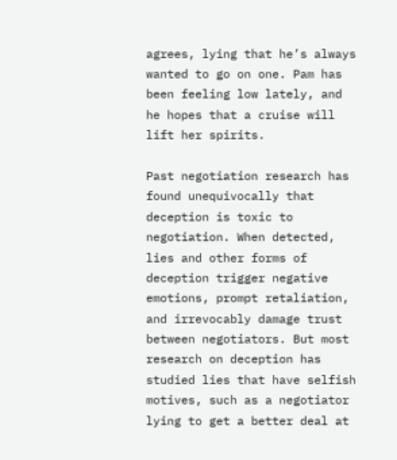agrees, lying that he’s always wanted to go on one. Pam has been feeling low lately, and he hopes that a cruise will lift her spirits.

Past negotiation research has found unequivocally that deception is toxic to negotiation. When detected, lies and other forms of deception trigger negative emotions, prompt retaliation, and irrevocably damage trust between negotiators. But most research on deception has studied lies that have selfish motives, such as a negotiator lying to get a better deal at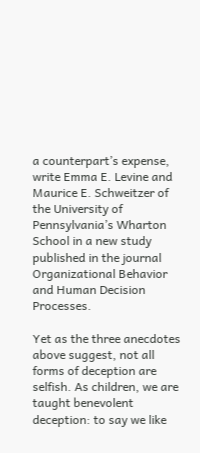a counterpart’s expense, write Emma E. Levine and Maurice E. Schweitzer of the University of Pennsylvania’s Wharton School in a new study published in the journal Organizational Behavior and Human Decision Processes.

Yet as the three anecdotes above suggest, not all forms of deception are selfish. As children, we are taught benevolent deception: to say we like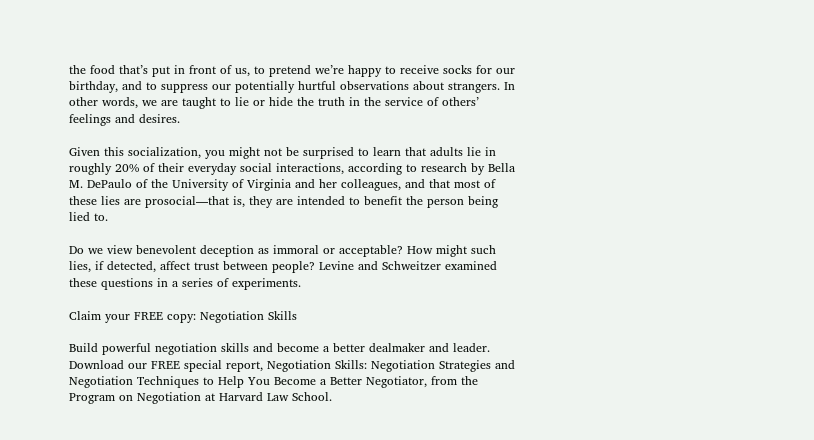the food that’s put in front of us, to pretend we’re happy to receive socks for our birthday, and to suppress our potentially hurtful observations about strangers. In other words, we are taught to lie or hide the truth in the service of others’ feelings and desires.

Given this socialization, you might not be surprised to learn that adults lie in roughly 20% of their everyday social interactions, according to research by Bella M. DePaulo of the University of Virginia and her colleagues, and that most of these lies are prosocial—that is, they are intended to benefit the person being lied to.

Do we view benevolent deception as immoral or acceptable? How might such lies, if detected, affect trust between people? Levine and Schweitzer examined these questions in a series of experiments.

Claim your FREE copy: Negotiation Skills

Build powerful negotiation skills and become a better dealmaker and leader. Download our FREE special report, Negotiation Skills: Negotiation Strategies and Negotiation Techniques to Help You Become a Better Negotiator, from the Program on Negotiation at Harvard Law School.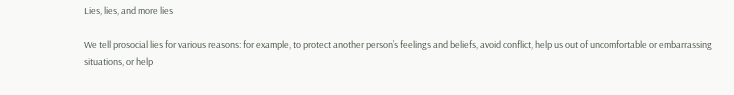Lies, lies, and more lies

We tell prosocial lies for various reasons: for example, to protect another person’s feelings and beliefs, avoid conflict, help us out of uncomfortable or embarrassing situations, or help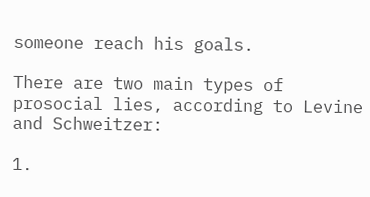someone reach his goals.

There are two main types of prosocial lies, according to Levine and Schweitzer:

1.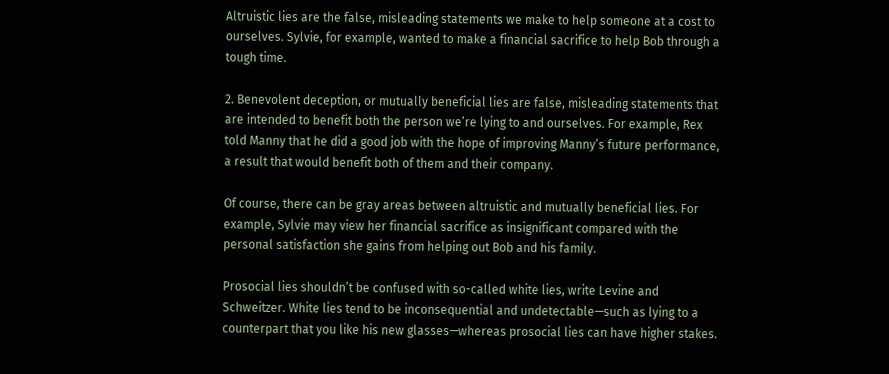Altruistic lies are the false, misleading statements we make to help someone at a cost to ourselves. Sylvie, for example, wanted to make a financial sacrifice to help Bob through a tough time.

2. Benevolent deception, or mutually beneficial lies are false, misleading statements that are intended to benefit both the person we’re lying to and ourselves. For example, Rex told Manny that he did a good job with the hope of improving Manny’s future performance, a result that would benefit both of them and their company.

Of course, there can be gray areas between altruistic and mutually beneficial lies. For example, Sylvie may view her financial sacrifice as insignificant compared with the personal satisfaction she gains from helping out Bob and his family.

Prosocial lies shouldn’t be confused with so-called white lies, write Levine and Schweitzer. White lies tend to be inconsequential and undetectable—such as lying to a counterpart that you like his new glasses—whereas prosocial lies can have higher stakes.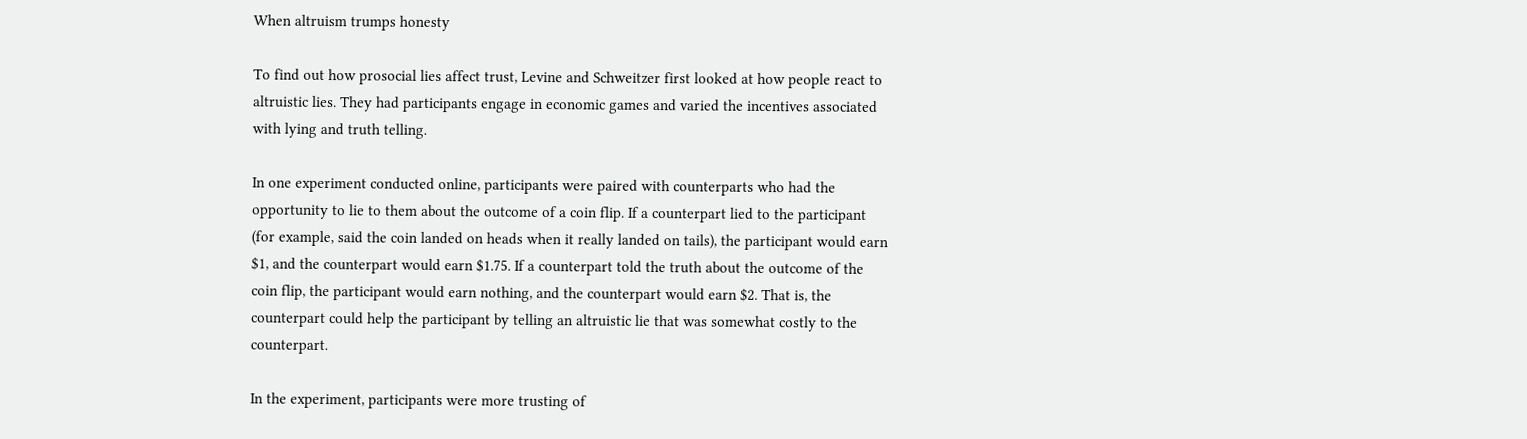When altruism trumps honesty

To find out how prosocial lies affect trust, Levine and Schweitzer first looked at how people react to altruistic lies. They had participants engage in economic games and varied the incentives associated with lying and truth telling.

In one experiment conducted online, participants were paired with counterparts who had the opportunity to lie to them about the outcome of a coin flip. If a counterpart lied to the participant (for example, said the coin landed on heads when it really landed on tails), the participant would earn $1, and the counterpart would earn $1.75. If a counterpart told the truth about the outcome of the coin flip, the participant would earn nothing, and the counterpart would earn $2. That is, the counterpart could help the participant by telling an altruistic lie that was somewhat costly to the counterpart.

In the experiment, participants were more trusting of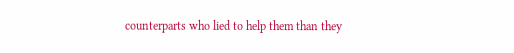counterparts who lied to help them than they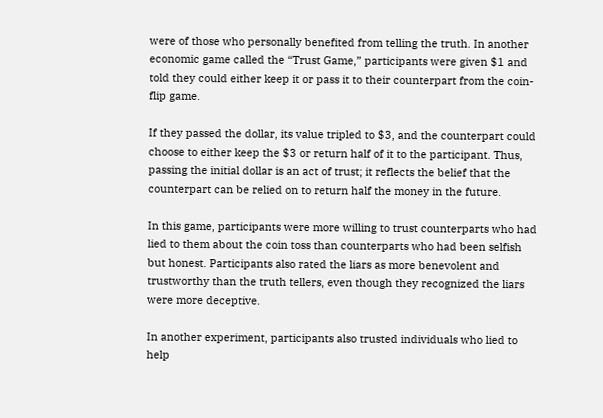were of those who personally benefited from telling the truth. In another economic game called the “Trust Game,” participants were given $1 and told they could either keep it or pass it to their counterpart from the coin-flip game.

If they passed the dollar, its value tripled to $3, and the counterpart could choose to either keep the $3 or return half of it to the participant. Thus, passing the initial dollar is an act of trust; it reflects the belief that the counterpart can be relied on to return half the money in the future.

In this game, participants were more willing to trust counterparts who had lied to them about the coin toss than counterparts who had been selfish but honest. Participants also rated the liars as more benevolent and trustworthy than the truth tellers, even though they recognized the liars were more deceptive.

In another experiment, participants also trusted individuals who lied to help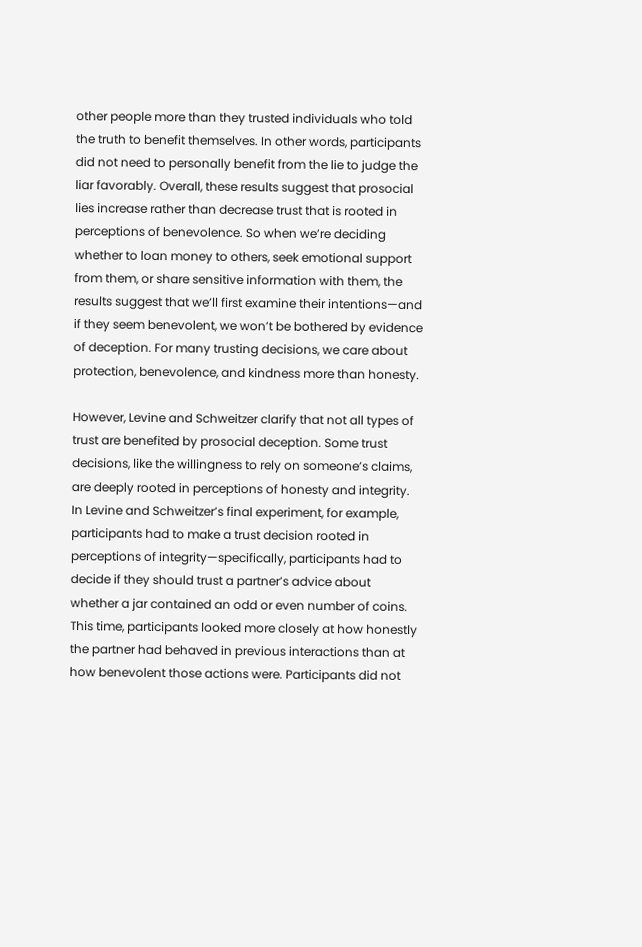other people more than they trusted individuals who told the truth to benefit themselves. In other words, participants did not need to personally benefit from the lie to judge the liar favorably. Overall, these results suggest that prosocial lies increase rather than decrease trust that is rooted in perceptions of benevolence. So when we’re deciding whether to loan money to others, seek emotional support from them, or share sensitive information with them, the results suggest that we’ll first examine their intentions—and if they seem benevolent, we won’t be bothered by evidence of deception. For many trusting decisions, we care about protection, benevolence, and kindness more than honesty.

However, Levine and Schweitzer clarify that not all types of trust are benefited by prosocial deception. Some trust decisions, like the willingness to rely on someone’s claims, are deeply rooted in perceptions of honesty and integrity. In Levine and Schweitzer’s final experiment, for example, participants had to make a trust decision rooted in perceptions of integrity—specifically, participants had to decide if they should trust a partner’s advice about whether a jar contained an odd or even number of coins. This time, participants looked more closely at how honestly the partner had behaved in previous interactions than at how benevolent those actions were. Participants did not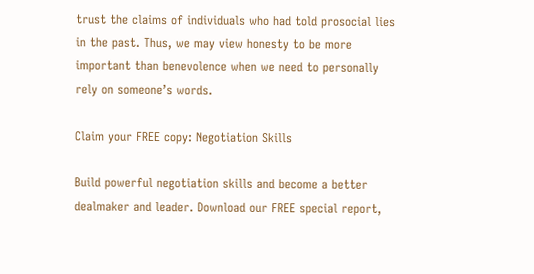trust the claims of individuals who had told prosocial lies in the past. Thus, we may view honesty to be more important than benevolence when we need to personally rely on someone’s words.

Claim your FREE copy: Negotiation Skills

Build powerful negotiation skills and become a better dealmaker and leader. Download our FREE special report,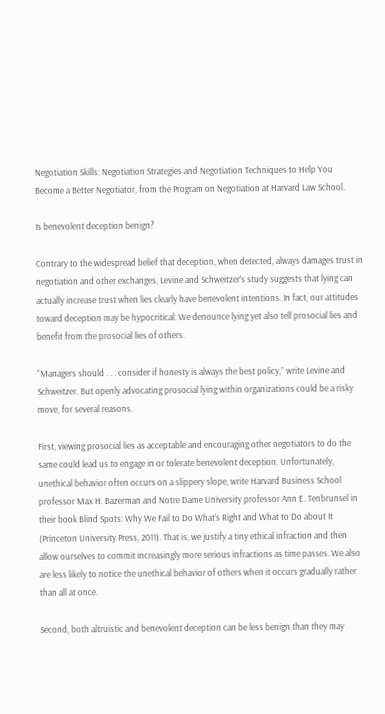Negotiation Skills: Negotiation Strategies and Negotiation Techniques to Help You Become a Better Negotiator, from the Program on Negotiation at Harvard Law School.

Is benevolent deception benign?

Contrary to the widespread belief that deception, when detected, always damages trust in negotiation and other exchanges, Levine and Schweitzer’s study suggests that lying can actually increase trust when lies clearly have benevolent intentions. In fact, our attitudes toward deception may be hypocritical: We denounce lying yet also tell prosocial lies and benefit from the prosocial lies of others.

“Managers should . . . consider if honesty is always the best policy,” write Levine and Schweitzer. But openly advocating prosocial lying within organizations could be a risky move, for several reasons.

First, viewing prosocial lies as acceptable and encouraging other negotiators to do the same could lead us to engage in or tolerate benevolent deception. Unfortunately, unethical behavior often occurs on a slippery slope, write Harvard Business School professor Max H. Bazerman and Notre Dame University professor Ann E. Tenbrunsel in their book Blind Spots: Why We Fail to Do What’s Right and What to Do about It (Princeton University Press, 2011). That is, we justify a tiny ethical infraction and then allow ourselves to commit increasingly more serious infractions as time passes. We also are less likely to notice the unethical behavior of others when it occurs gradually rather than all at once.

Second, both altruistic and benevolent deception can be less benign than they may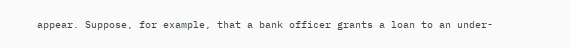appear. Suppose, for example, that a bank officer grants a loan to an under-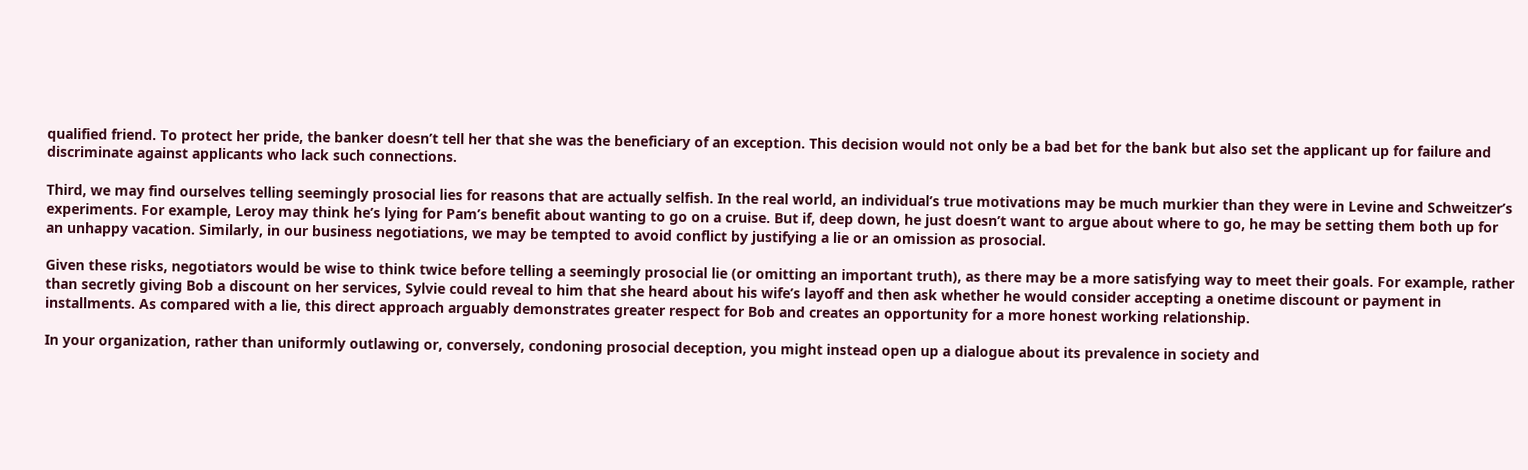qualified friend. To protect her pride, the banker doesn’t tell her that she was the beneficiary of an exception. This decision would not only be a bad bet for the bank but also set the applicant up for failure and discriminate against applicants who lack such connections.

Third, we may find ourselves telling seemingly prosocial lies for reasons that are actually selfish. In the real world, an individual’s true motivations may be much murkier than they were in Levine and Schweitzer’s experiments. For example, Leroy may think he’s lying for Pam’s benefit about wanting to go on a cruise. But if, deep down, he just doesn’t want to argue about where to go, he may be setting them both up for an unhappy vacation. Similarly, in our business negotiations, we may be tempted to avoid conflict by justifying a lie or an omission as prosocial.

Given these risks, negotiators would be wise to think twice before telling a seemingly prosocial lie (or omitting an important truth), as there may be a more satisfying way to meet their goals. For example, rather than secretly giving Bob a discount on her services, Sylvie could reveal to him that she heard about his wife’s layoff and then ask whether he would consider accepting a onetime discount or payment in installments. As compared with a lie, this direct approach arguably demonstrates greater respect for Bob and creates an opportunity for a more honest working relationship.

In your organization, rather than uniformly outlawing or, conversely, condoning prosocial deception, you might instead open up a dialogue about its prevalence in society and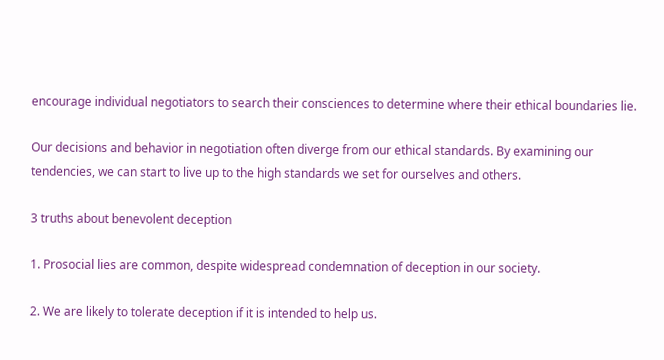encourage individual negotiators to search their consciences to determine where their ethical boundaries lie.

Our decisions and behavior in negotiation often diverge from our ethical standards. By examining our tendencies, we can start to live up to the high standards we set for ourselves and others.

3 truths about benevolent deception

1. Prosocial lies are common, despite widespread condemnation of deception in our society.

2. We are likely to tolerate deception if it is intended to help us.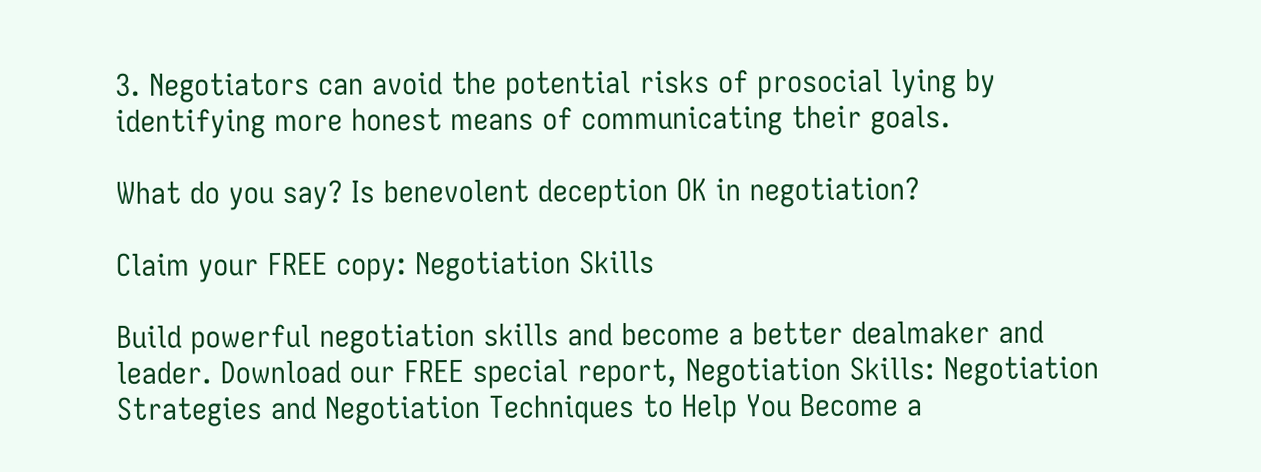3. Negotiators can avoid the potential risks of prosocial lying by identifying more honest means of communicating their goals.

What do you say? Is benevolent deception OK in negotiation?

Claim your FREE copy: Negotiation Skills

Build powerful negotiation skills and become a better dealmaker and leader. Download our FREE special report, Negotiation Skills: Negotiation Strategies and Negotiation Techniques to Help You Become a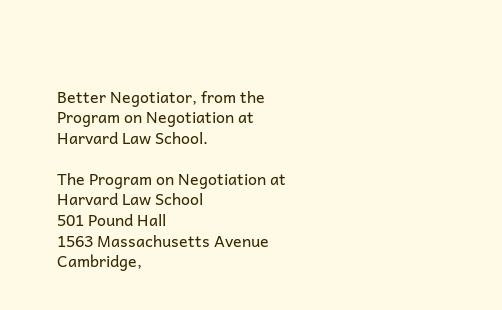Better Negotiator, from the Program on Negotiation at Harvard Law School.

The Program on Negotiation at Harvard Law School
501 Pound Hall
1563 Massachusetts Avenue
Cambridge,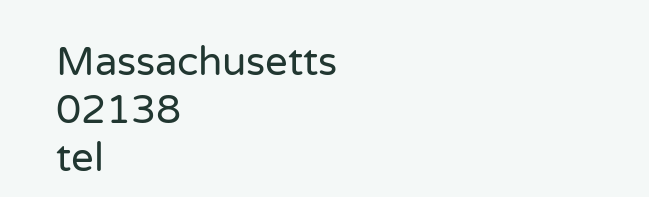Massachusetts 02138
tel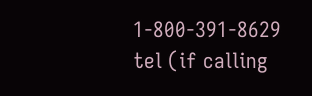1-800-391-8629
tel (if calling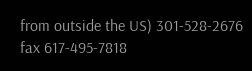from outside the US) 301-528-2676
fax 617-495-7818